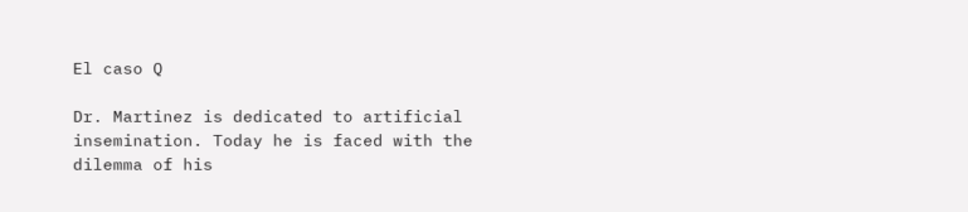El caso Q

Dr. Martinez is dedicated to artificial insemination. Today he is faced with the dilemma of his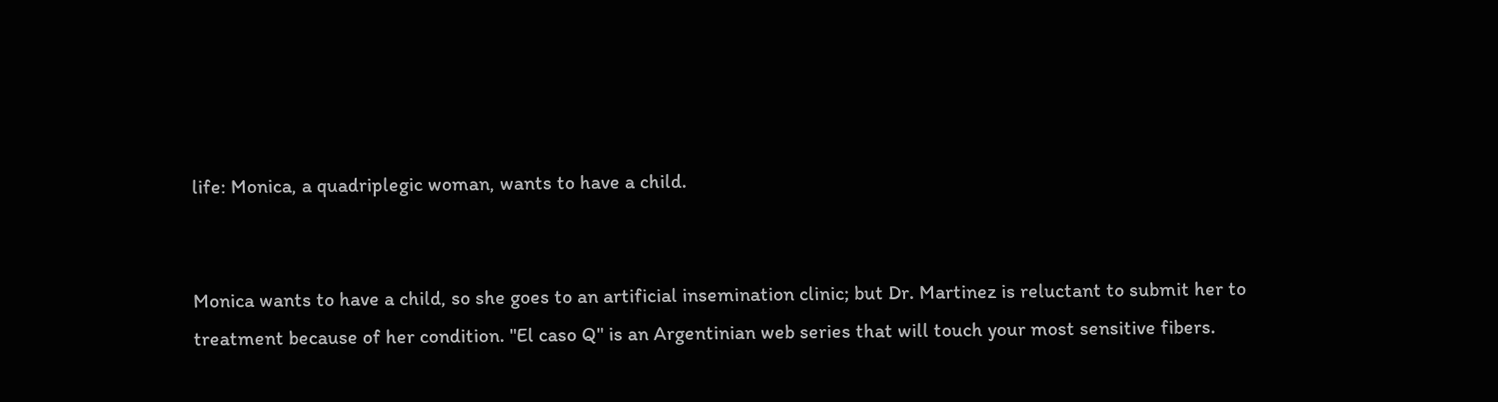life: Monica, a quadriplegic woman, wants to have a child.


Monica wants to have a child, so she goes to an artificial insemination clinic; but Dr. Martinez is reluctant to submit her to treatment because of her condition. "El caso Q" is an Argentinian web series that will touch your most sensitive fibers.